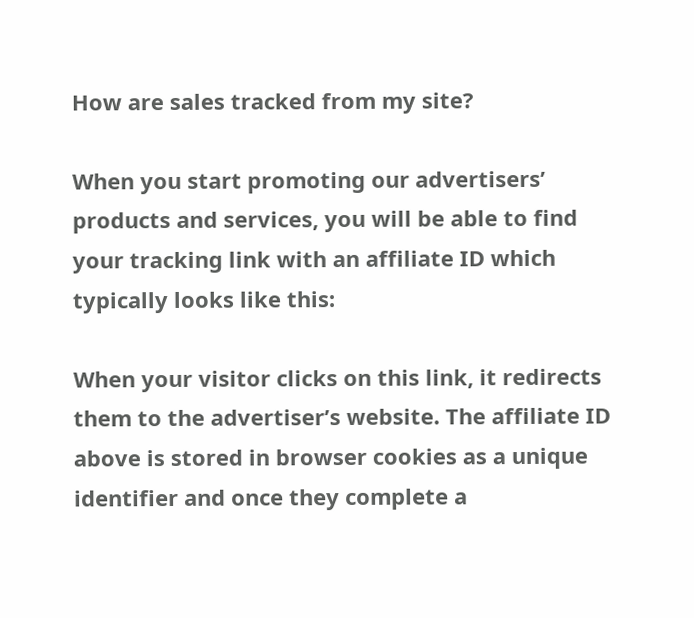How are sales tracked from my site?

When you start promoting our advertisers’ products and services, you will be able to find your tracking link with an affiliate ID which typically looks like this:

When your visitor clicks on this link, it redirects them to the advertiser’s website. The affiliate ID above is stored in browser cookies as a unique identifier and once they complete a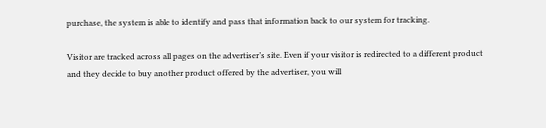purchase, the system is able to identify and pass that information back to our system for tracking.

Visitor are tracked across all pages on the advertiser’s site. Even if your visitor is redirected to a different product and they decide to buy another product offered by the advertiser, you will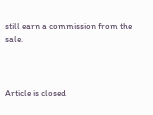still earn a commission from the sale.



Article is closed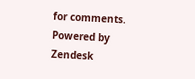for comments.
Powered by Zendesk